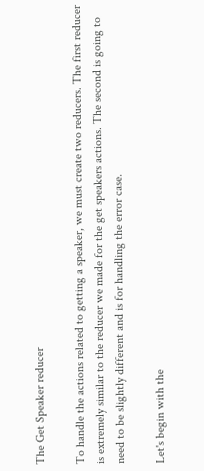The Get Speaker reducer

To handle the actions related to getting a speaker, we must create two reducers. The first reducer is extremely similar to the reducer we made for the get speakers actions. The second is going to need to be slightly different and is for handling the error case.

Let's begin with the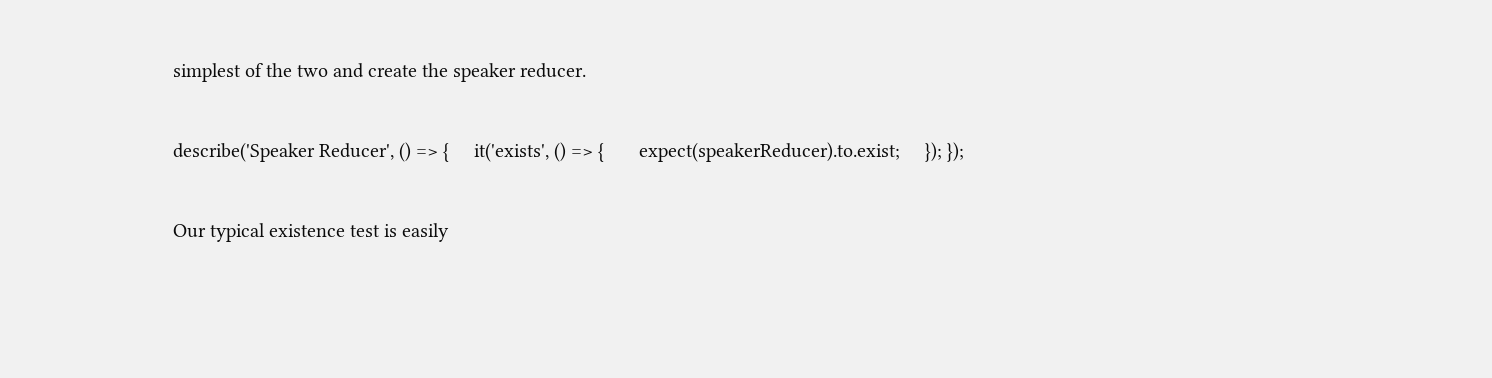simplest of the two and create the speaker reducer.

describe('Speaker Reducer', () => {     it('exists', () => {       expect(speakerReducer).to.exist;     }); });

Our typical existence test is easily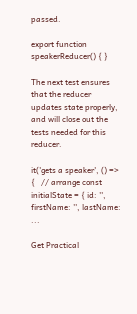passed.

export function speakerReducer() { }

The next test ensures that the reducer updates state properly, and will close out the tests needed for this reducer.

it('gets a speaker', () => {   // arrange const initialState = { id: '', firstName: '', lastName: ...

Get Practical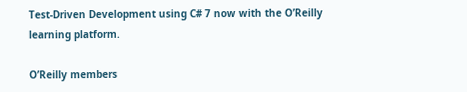Test-Driven Development using C# 7 now with the O’Reilly learning platform.

O’Reilly members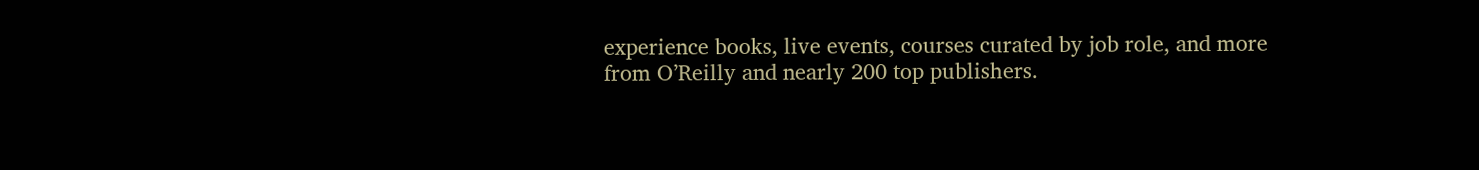experience books, live events, courses curated by job role, and more from O’Reilly and nearly 200 top publishers.